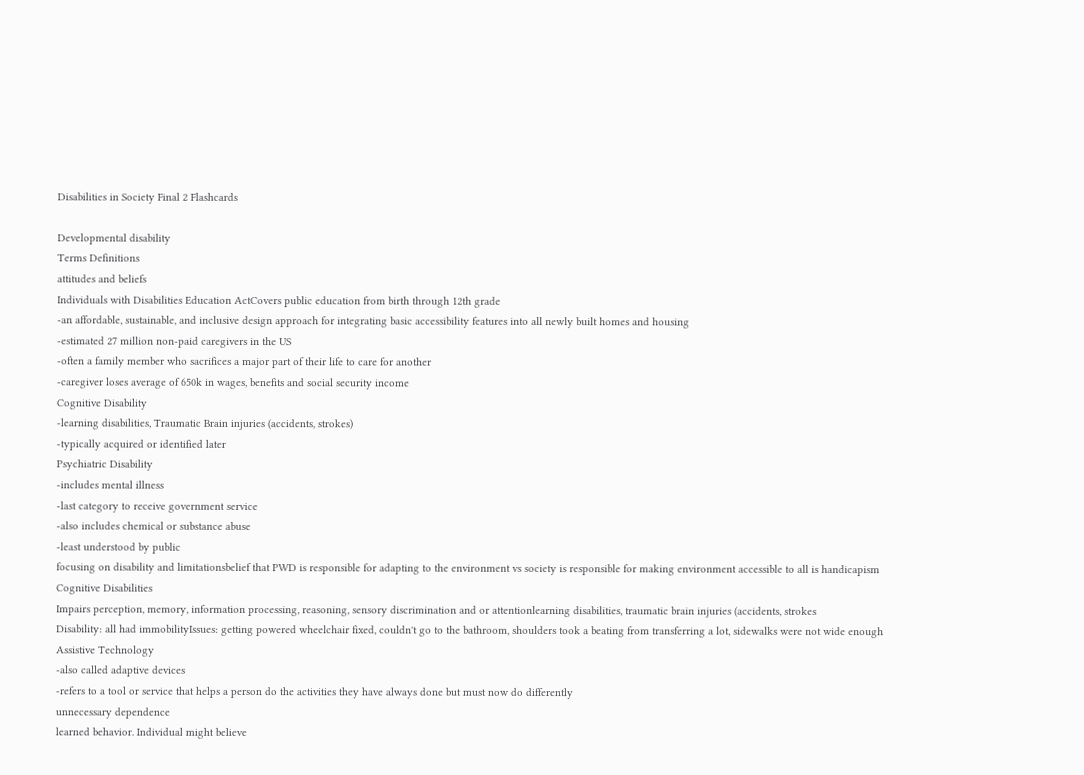Disabilities in Society Final 2 Flashcards

Developmental disability
Terms Definitions
attitudes and beliefs
Individuals with Disabilities Education ActCovers public education from birth through 12th grade
-an affordable, sustainable, and inclusive design approach for integrating basic accessibility features into all newly built homes and housing
-estimated 27 million non-paid caregivers in the US
-often a family member who sacrifices a major part of their life to care for another
-caregiver loses average of 650k in wages, benefits and social security income
Cognitive Disability
-learning disabilities, Traumatic Brain injuries (accidents, strokes)
-typically acquired or identified later
Psychiatric Disability
-includes mental illness
-last category to receive government service
-also includes chemical or substance abuse
-least understood by public
focusing on disability and limitationsbelief that PWD is responsible for adapting to the environment vs society is responsible for making environment accessible to all is handicapism
Cognitive Disabilities
Impairs perception, memory, information processing, reasoning, sensory discrimination and or attentionlearning disabilities, traumatic brain injuries (accidents, strokes
Disability: all had immobilityIssues: getting powered wheelchair fixed, couldn't go to the bathroom, shoulders took a beating from transferring a lot, sidewalks were not wide enough
Assistive Technology
-also called adaptive devices
-refers to a tool or service that helps a person do the activities they have always done but must now do differently
unnecessary dependence
learned behavior. Individual might believe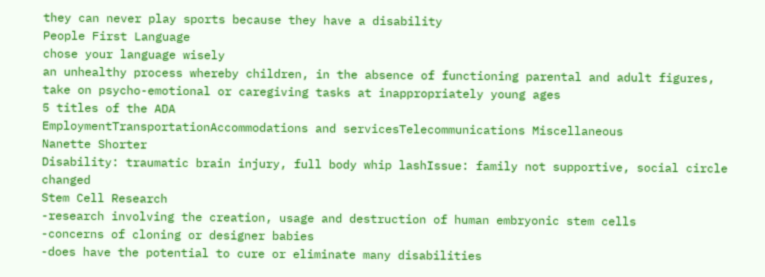they can never play sports because they have a disability
People First Language
chose your language wisely
an unhealthy process whereby children, in the absence of functioning parental and adult figures, take on psycho-emotional or caregiving tasks at inappropriately young ages
5 titles of the ADA
EmploymentTransportationAccommodations and servicesTelecommunications Miscellaneous
Nanette Shorter
Disability: traumatic brain injury, full body whip lashIssue: family not supportive, social circle changed
Stem Cell Research
-research involving the creation, usage and destruction of human embryonic stem cells
-concerns of cloning or designer babies
-does have the potential to cure or eliminate many disabilities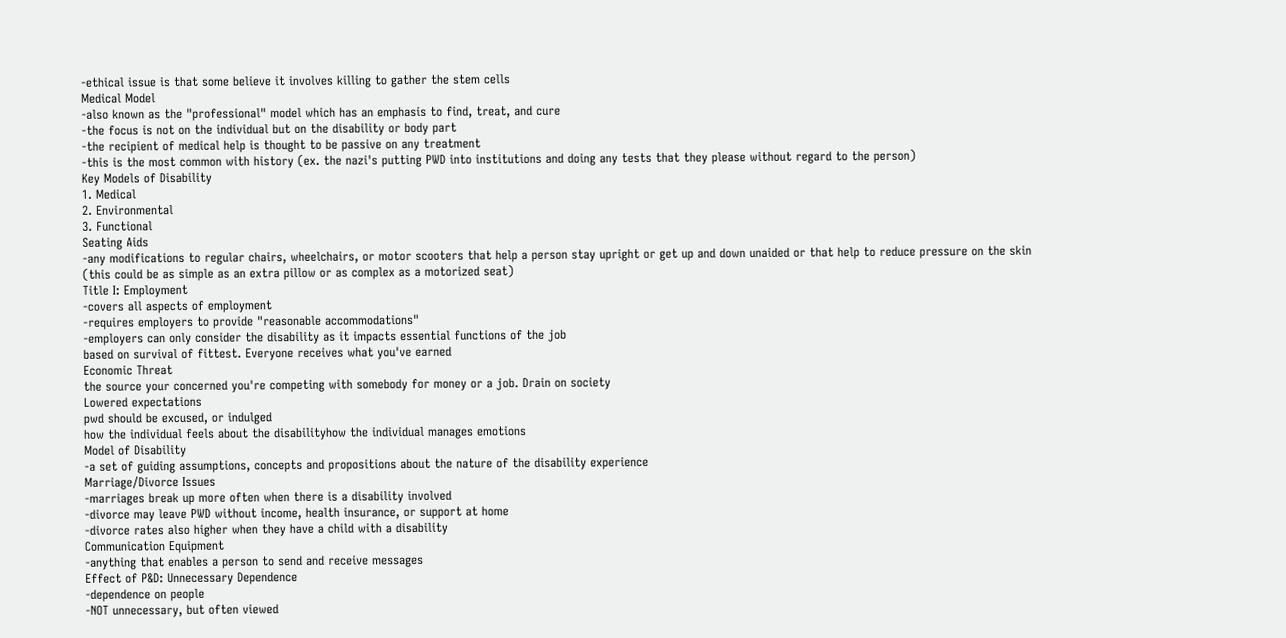-ethical issue is that some believe it involves killing to gather the stem cells
Medical Model
-also known as the "professional" model which has an emphasis to find, treat, and cure
-the focus is not on the individual but on the disability or body part
-the recipient of medical help is thought to be passive on any treatment
-this is the most common with history (ex. the nazi's putting PWD into institutions and doing any tests that they please without regard to the person)
Key Models of Disability
1. Medical
2. Environmental
3. Functional
Seating Aids
-any modifications to regular chairs, wheelchairs, or motor scooters that help a person stay upright or get up and down unaided or that help to reduce pressure on the skin
(this could be as simple as an extra pillow or as complex as a motorized seat)
Title I: Employment
-covers all aspects of employment
-requires employers to provide "reasonable accommodations"
-employers can only consider the disability as it impacts essential functions of the job
based on survival of fittest. Everyone receives what you've earned
Economic Threat
the source your concerned you're competing with somebody for money or a job. Drain on society
Lowered expectations
pwd should be excused, or indulged
how the individual feels about the disabilityhow the individual manages emotions
Model of Disability
-a set of guiding assumptions, concepts and propositions about the nature of the disability experience
Marriage/Divorce Issues
-marriages break up more often when there is a disability involved
-divorce may leave PWD without income, health insurance, or support at home
-divorce rates also higher when they have a child with a disability
Communication Equipment
-anything that enables a person to send and receive messages
Effect of P&D: Unnecessary Dependence
-dependence on people
-NOT unnecessary, but often viewed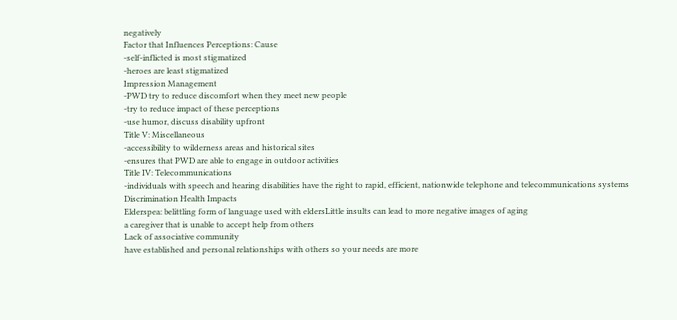negatively
Factor that Influences Perceptions: Cause
-self-inflicted is most stigmatized
-heroes are least stigmatized
Impression Management
-PWD try to reduce discomfort when they meet new people
-try to reduce impact of these perceptions
-use humor, discuss disability upfront
Title V: Miscellaneous
-accessibility to wilderness areas and historical sites
-ensures that PWD are able to engage in outdoor activities
Title IV: Telecommunications
-individuals with speech and hearing disabilities have the right to rapid, efficient, nationwide telephone and telecommunications systems
Discrimination Health Impacts
Elderspea: belittling form of language used with eldersLittle insults can lead to more negative images of aging
a caregiver that is unable to accept help from others
Lack of associative community
have established and personal relationships with others so your needs are more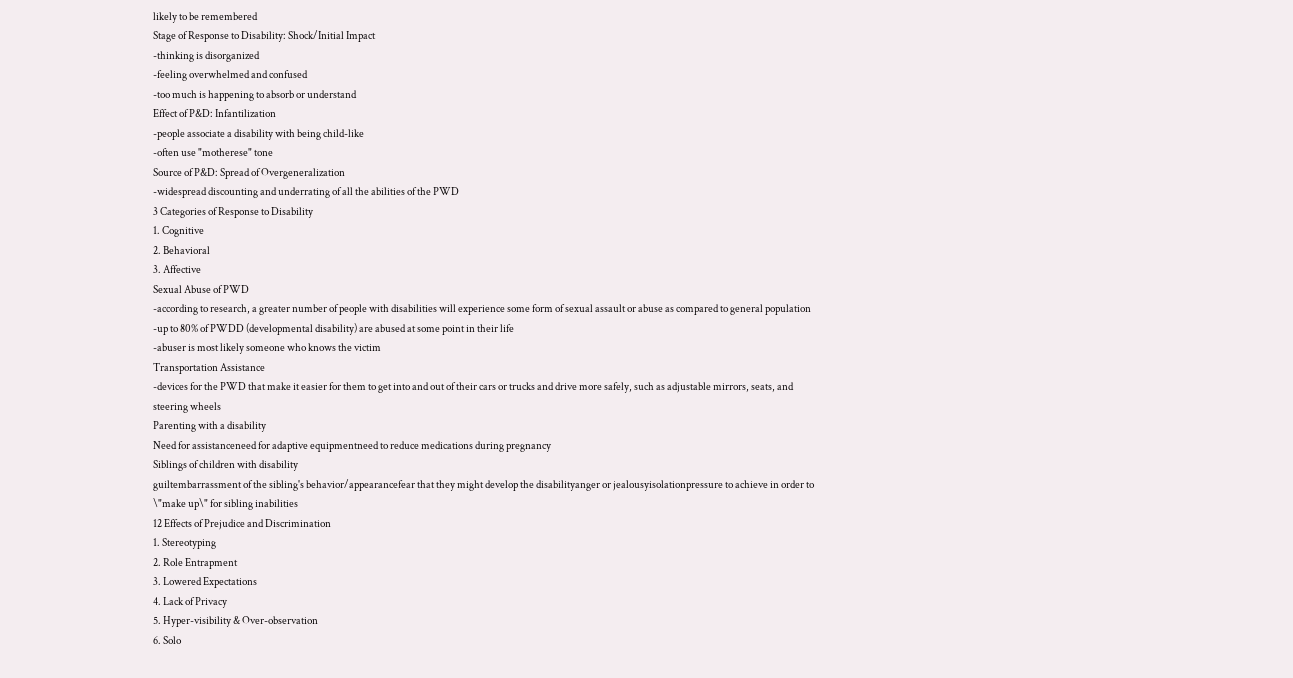likely to be remembered
Stage of Response to Disability: Shock/Initial Impact
-thinking is disorganized
-feeling overwhelmed and confused
-too much is happening to absorb or understand
Effect of P&D: Infantilization
-people associate a disability with being child-like
-often use "motherese" tone
Source of P&D: Spread of Overgeneralization
-widespread discounting and underrating of all the abilities of the PWD
3 Categories of Response to Disability
1. Cognitive
2. Behavioral
3. Affective
Sexual Abuse of PWD
-according to research, a greater number of people with disabilities will experience some form of sexual assault or abuse as compared to general population
-up to 80% of PWDD (developmental disability) are abused at some point in their life
-abuser is most likely someone who knows the victim
Transportation Assistance
-devices for the PWD that make it easier for them to get into and out of their cars or trucks and drive more safely, such as adjustable mirrors, seats, and steering wheels
Parenting with a disability
Need for assistanceneed for adaptive equipmentneed to reduce medications during pregnancy
Siblings of children with disability
guiltembarrassment of the sibling's behavior/appearancefear that they might develop the disabilityanger or jealousyisolationpressure to achieve in order to \"make up\" for sibling inabilities
12 Effects of Prejudice and Discrimination
1. Stereotyping
2. Role Entrapment
3. Lowered Expectations
4. Lack of Privacy
5. Hyper-visibility & Over-observation
6. Solo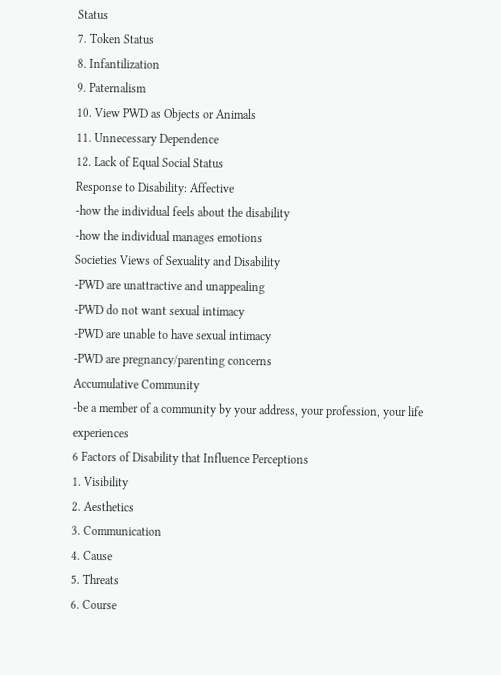Status
7. Token Status
8. Infantilization
9. Paternalism
10. View PWD as Objects or Animals
11. Unnecessary Dependence
12. Lack of Equal Social Status
Response to Disability: Affective
-how the individual feels about the disability
-how the individual manages emotions
Societies Views of Sexuality and Disability
-PWD are unattractive and unappealing
-PWD do not want sexual intimacy
-PWD are unable to have sexual intimacy
-PWD are pregnancy/parenting concerns
Accumulative Community
-be a member of a community by your address, your profession, your life experiences
6 Factors of Disability that Influence Perceptions
1. Visibility
2. Aesthetics
3. Communication
4. Cause
5. Threats
6. Course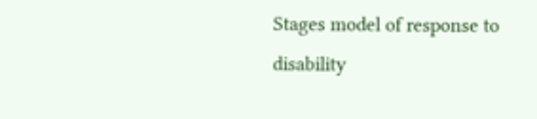Stages model of response to disability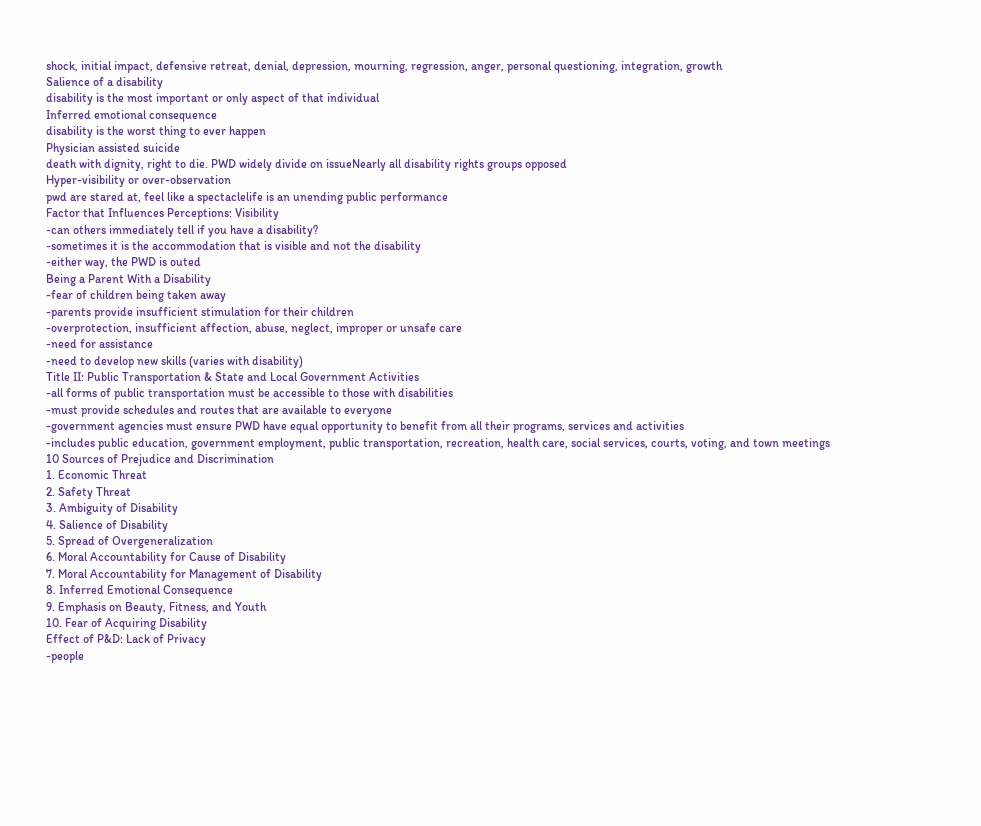shock, initial impact, defensive retreat, denial, depression, mourning, regression, anger, personal questioning, integration, growth
Salience of a disability
disability is the most important or only aspect of that individual
Inferred emotional consequence
disability is the worst thing to ever happen
Physician assisted suicide
death with dignity, right to die. PWD widely divide on issueNearly all disability rights groups opposed
Hyper-visibility or over-observation
pwd are stared at, feel like a spectaclelife is an unending public performance
Factor that Influences Perceptions: Visibility
-can others immediately tell if you have a disability?
-sometimes it is the accommodation that is visible and not the disability
-either way, the PWD is outed
Being a Parent With a Disability
-fear of children being taken away
-parents provide insufficient stimulation for their children
-overprotection, insufficient affection, abuse, neglect, improper or unsafe care
-need for assistance
-need to develop new skills (varies with disability)
Title II: Public Transportation & State and Local Government Activities
-all forms of public transportation must be accessible to those with disabilities
-must provide schedules and routes that are available to everyone
-government agencies must ensure PWD have equal opportunity to benefit from all their programs, services and activities
-includes public education, government employment, public transportation, recreation, health care, social services, courts, voting, and town meetings
10 Sources of Prejudice and Discrimination
1. Economic Threat
2. Safety Threat
3. Ambiguity of Disability
4. Salience of Disability
5. Spread of Overgeneralization
6. Moral Accountability for Cause of Disability
7. Moral Accountability for Management of Disability
8. Inferred Emotional Consequence
9. Emphasis on Beauty, Fitness, and Youth
10. Fear of Acquiring Disability
Effect of P&D: Lack of Privacy
-people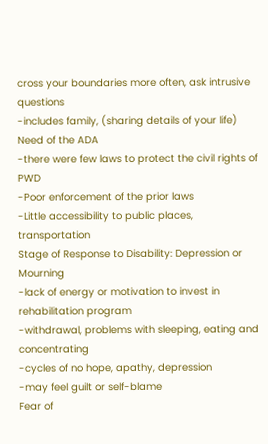cross your boundaries more often, ask intrusive questions
-includes family, (sharing details of your life)
Need of the ADA
-there were few laws to protect the civil rights of PWD
-Poor enforcement of the prior laws
-Little accessibility to public places, transportation
Stage of Response to Disability: Depression or Mourning
-lack of energy or motivation to invest in rehabilitation program
-withdrawal, problems with sleeping, eating and concentrating
-cycles of no hope, apathy, depression
-may feel guilt or self-blame
Fear of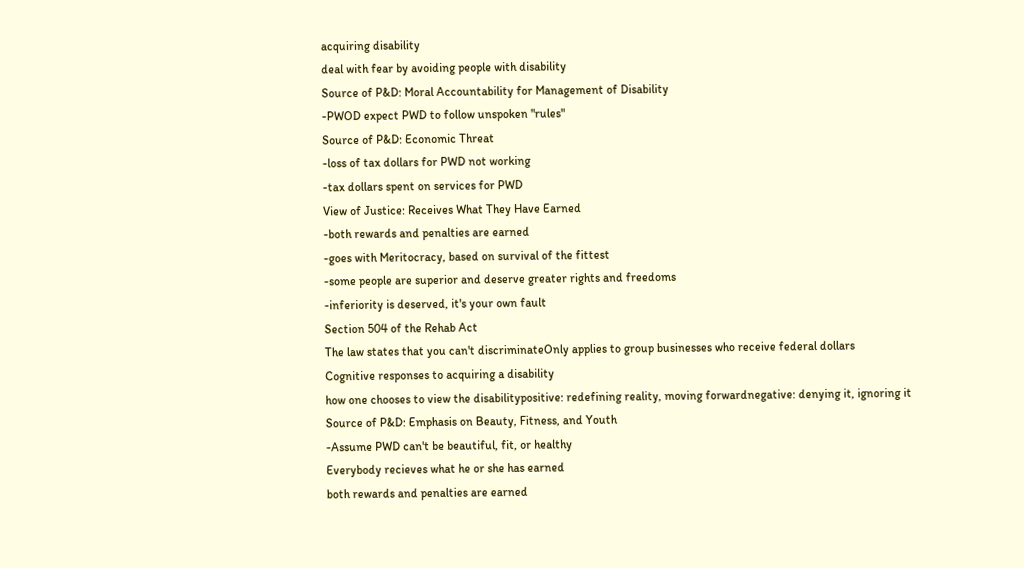acquiring disability
deal with fear by avoiding people with disability
Source of P&D: Moral Accountability for Management of Disability
-PWOD expect PWD to follow unspoken "rules"
Source of P&D: Economic Threat
-loss of tax dollars for PWD not working
-tax dollars spent on services for PWD
View of Justice: Receives What They Have Earned
-both rewards and penalties are earned
-goes with Meritocracy, based on survival of the fittest
-some people are superior and deserve greater rights and freedoms
-inferiority is deserved, it's your own fault
Section 504 of the Rehab Act
The law states that you can't discriminateOnly applies to group businesses who receive federal dollars
Cognitive responses to acquiring a disability
how one chooses to view the disabilitypositive: redefining reality, moving forwardnegative: denying it, ignoring it
Source of P&D: Emphasis on Beauty, Fitness, and Youth
-Assume PWD can't be beautiful, fit, or healthy
Everybody recieves what he or she has earned
both rewards and penalties are earned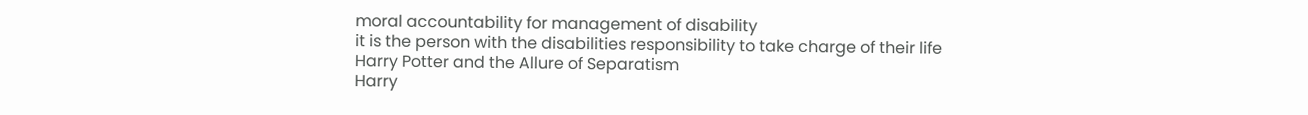moral accountability for management of disability
it is the person with the disabilities responsibility to take charge of their life
Harry Potter and the Allure of Separatism
Harry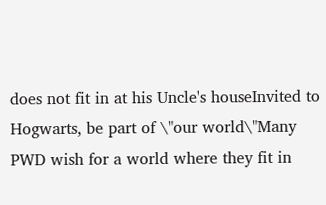does not fit in at his Uncle's houseInvited to Hogwarts, be part of \"our world\"Many PWD wish for a world where they fit in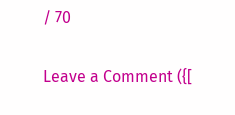/ 70

Leave a Comment ({[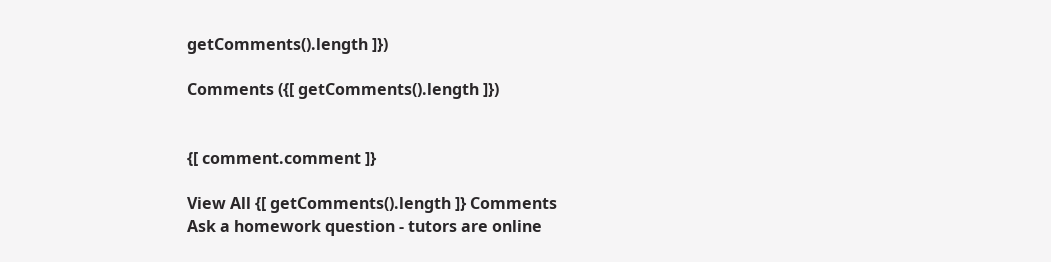getComments().length ]})

Comments ({[ getComments().length ]})


{[ comment.comment ]}

View All {[ getComments().length ]} Comments
Ask a homework question - tutors are online